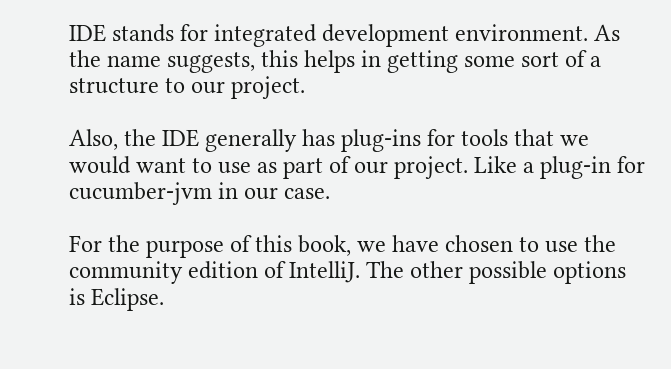IDE stands for integrated development environment. As the name suggests, this helps in getting some sort of a structure to our project.

Also, the IDE generally has plug-ins for tools that we would want to use as part of our project. Like a plug-in for cucumber-jvm in our case.

For the purpose of this book, we have chosen to use the community edition of IntelliJ. The other possible options is Eclipse.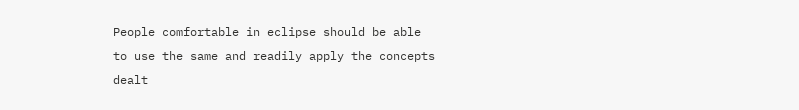People comfortable in eclipse should be able to use the same and readily apply the concepts dealt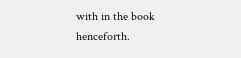with in the book henceforth.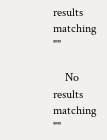results matching ""

    No results matching ""